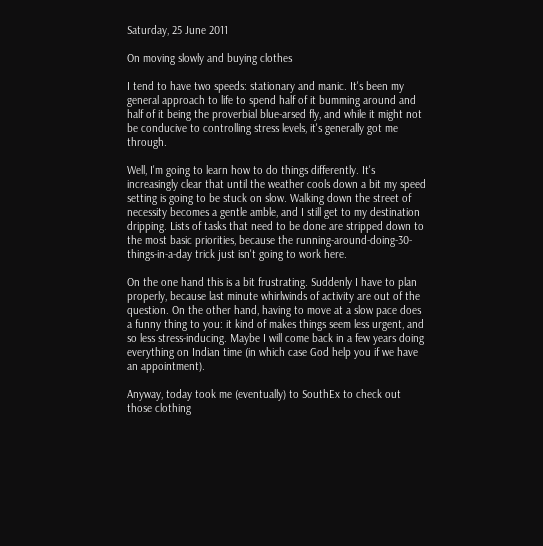Saturday, 25 June 2011

On moving slowly and buying clothes

I tend to have two speeds: stationary and manic. It's been my general approach to life to spend half of it bumming around and half of it being the proverbial blue-arsed fly, and while it might not be conducive to controlling stress levels, it's generally got me through.

Well, I'm going to learn how to do things differently. It's increasingly clear that until the weather cools down a bit my speed setting is going to be stuck on slow. Walking down the street of necessity becomes a gentle amble, and I still get to my destination dripping. Lists of tasks that need to be done are stripped down to the most basic priorities, because the running-around-doing-30-things-in-a-day trick just isn't going to work here.

On the one hand this is a bit frustrating. Suddenly I have to plan properly, because last minute whirlwinds of activity are out of the question. On the other hand, having to move at a slow pace does a funny thing to you: it kind of makes things seem less urgent, and so less stress-inducing. Maybe I will come back in a few years doing everything on Indian time (in which case God help you if we have an appointment).

Anyway, today took me (eventually) to SouthEx to check out those clothing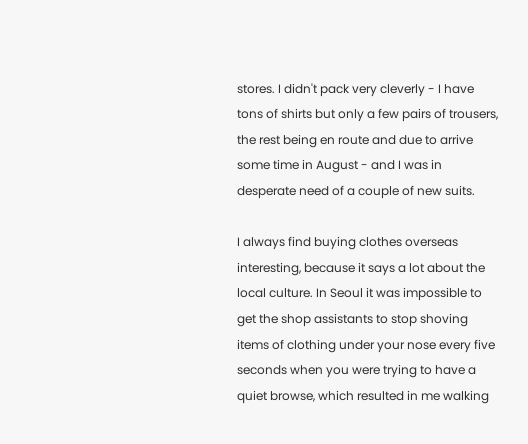stores. I didn't pack very cleverly - I have tons of shirts but only a few pairs of trousers, the rest being en route and due to arrive some time in August - and I was in desperate need of a couple of new suits.

I always find buying clothes overseas interesting, because it says a lot about the local culture. In Seoul it was impossible to get the shop assistants to stop shoving items of clothing under your nose every five seconds when you were trying to have a quiet browse, which resulted in me walking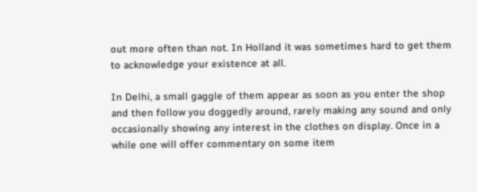out more often than not. In Holland it was sometimes hard to get them to acknowledge your existence at all.

In Delhi, a small gaggle of them appear as soon as you enter the shop and then follow you doggedly around, rarely making any sound and only occasionally showing any interest in the clothes on display. Once in a while one will offer commentary on some item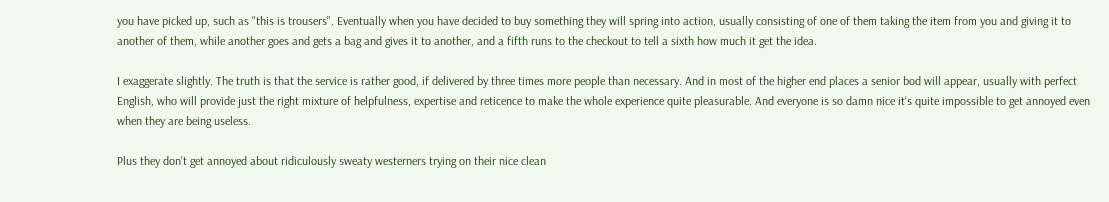you have picked up, such as "this is trousers". Eventually when you have decided to buy something they will spring into action, usually consisting of one of them taking the item from you and giving it to another of them, while another goes and gets a bag and gives it to another, and a fifth runs to the checkout to tell a sixth how much it get the idea.

I exaggerate slightly. The truth is that the service is rather good, if delivered by three times more people than necessary. And in most of the higher end places a senior bod will appear, usually with perfect English, who will provide just the right mixture of helpfulness, expertise and reticence to make the whole experience quite pleasurable. And everyone is so damn nice it's quite impossible to get annoyed even when they are being useless.

Plus they don't get annoyed about ridiculously sweaty westerners trying on their nice clean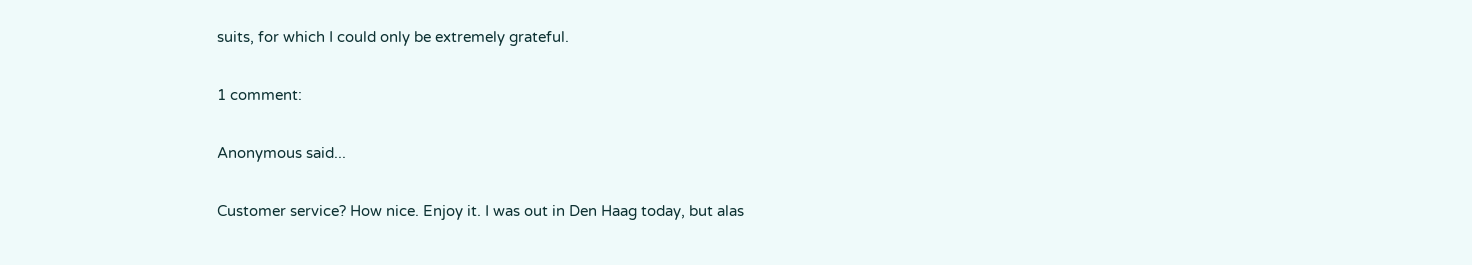suits, for which I could only be extremely grateful.

1 comment:

Anonymous said...

Customer service? How nice. Enjoy it. I was out in Den Haag today, but alas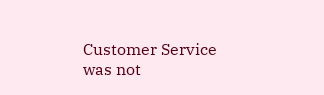Customer Service was not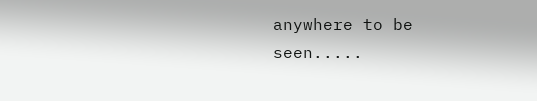anywhere to be seen.....